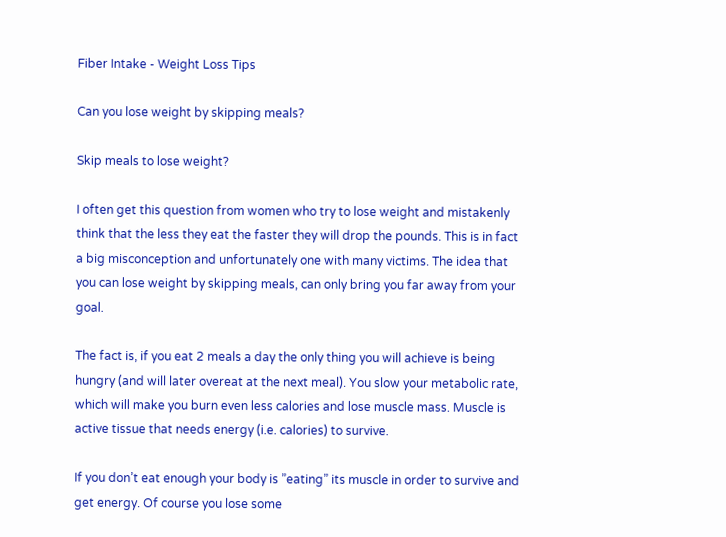Fiber Intake - Weight Loss Tips

Can you lose weight by skipping meals?

Skip meals to lose weight?

I often get this question from women who try to lose weight and mistakenly think that the less they eat the faster they will drop the pounds. This is in fact a big misconception and unfortunately one with many victims. The idea that you can lose weight by skipping meals, can only bring you far away from your goal.

The fact is, if you eat 2 meals a day the only thing you will achieve is being hungry (and will later overeat at the next meal). You slow your metabolic rate, which will make you burn even less calories and lose muscle mass. Muscle is active tissue that needs energy (i.e. calories) to survive.

If you don’t eat enough your body is ”eating” its muscle in order to survive and get energy. Of course you lose some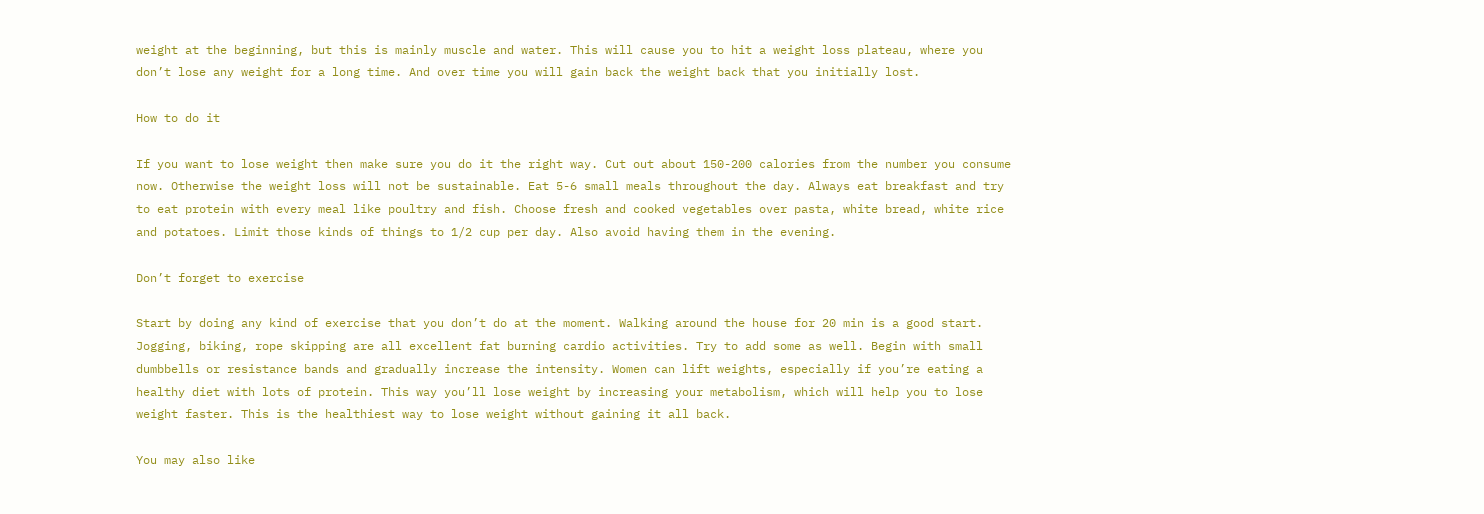weight at the beginning, but this is mainly muscle and water. This will cause you to hit a weight loss plateau, where you don’t lose any weight for a long time. And over time you will gain back the weight back that you initially lost.

How to do it

If you want to lose weight then make sure you do it the right way. Cut out about 150-200 calories from the number you consume now. Otherwise the weight loss will not be sustainable. Eat 5-6 small meals throughout the day. Always eat breakfast and try to eat protein with every meal like poultry and fish. Choose fresh and cooked vegetables over pasta, white bread, white rice and potatoes. Limit those kinds of things to 1/2 cup per day. Also avoid having them in the evening.

Don’t forget to exercise

Start by doing any kind of exercise that you don’t do at the moment. Walking around the house for 20 min is a good start. Jogging, biking, rope skipping are all excellent fat burning cardio activities. Try to add some as well. Begin with small dumbbells or resistance bands and gradually increase the intensity. Women can lift weights, especially if you’re eating a healthy diet with lots of protein. This way you’ll lose weight by increasing your metabolism, which will help you to lose weight faster. This is the healthiest way to lose weight without gaining it all back.

You may also like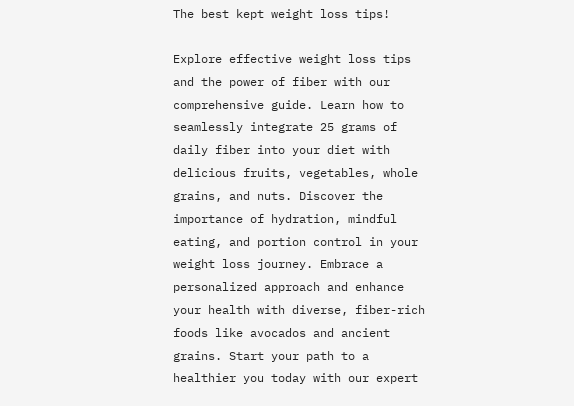The best kept weight loss tips!

Explore effective weight loss tips and the power of fiber with our comprehensive guide. Learn how to seamlessly integrate 25 grams of daily fiber into your diet with delicious fruits, vegetables, whole grains, and nuts. Discover the importance of hydration, mindful eating, and portion control in your weight loss journey. Embrace a personalized approach and enhance your health with diverse, fiber-rich foods like avocados and ancient grains. Start your path to a healthier you today with our expert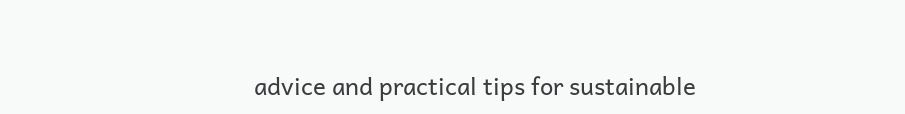advice and practical tips for sustainable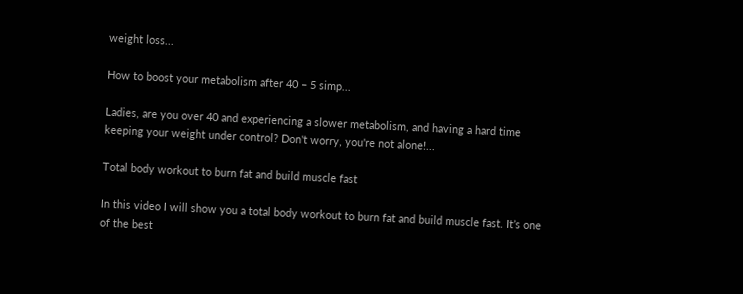weight loss...

How to boost your metabolism after 40 – 5 simp...

Ladies, are you over 40 and experiencing a slower metabolism, and having a hard time keeping your weight under control? Don't worry, you're not alone!...

Total body workout to burn fat and build muscle fast

In this video I will show you a total body workout to burn fat and build muscle fast. It’s one of the best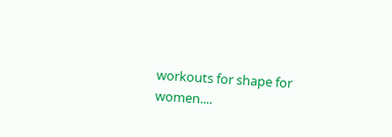workouts for shape for women....